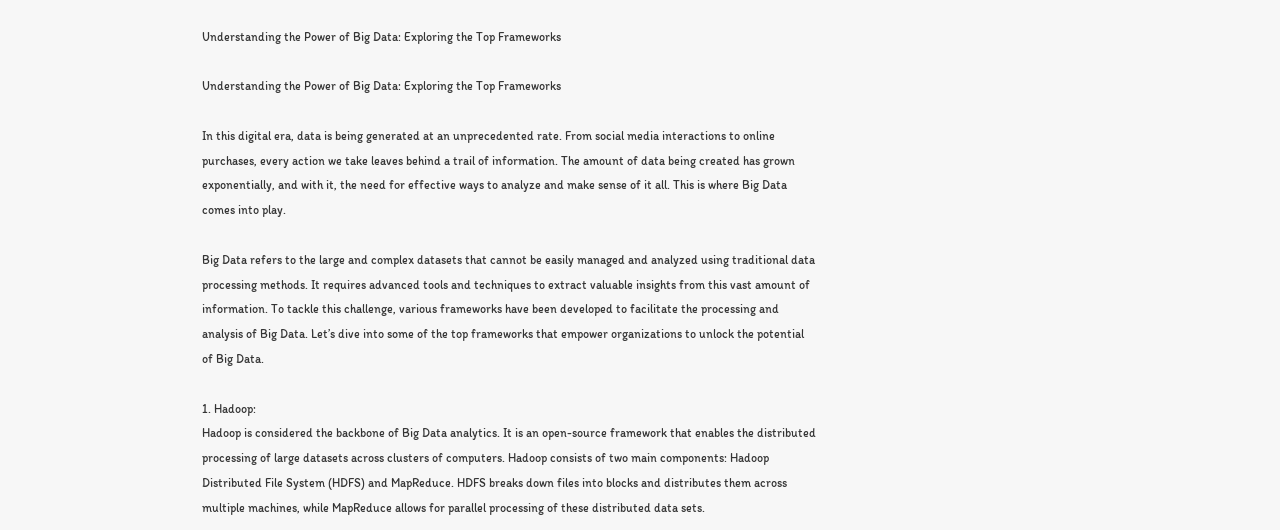Understanding the Power of Big Data: Exploring the Top Frameworks

Understanding the Power of Big Data: Exploring the Top Frameworks

In this digital era, data is being generated at an unprecedented rate. From social media interactions to online purchases, every action we take leaves behind a trail of information. The amount of data being created has grown exponentially, and with it, the need for effective ways to analyze and make sense of it all. This is where Big Data comes into play.

Big Data refers to the large and complex datasets that cannot be easily managed and analyzed using traditional data processing methods. It requires advanced tools and techniques to extract valuable insights from this vast amount of information. To tackle this challenge, various frameworks have been developed to facilitate the processing and analysis of Big Data. Let’s dive into some of the top frameworks that empower organizations to unlock the potential of Big Data.

1. Hadoop:
Hadoop is considered the backbone of Big Data analytics. It is an open-source framework that enables the distributed processing of large datasets across clusters of computers. Hadoop consists of two main components: Hadoop Distributed File System (HDFS) and MapReduce. HDFS breaks down files into blocks and distributes them across multiple machines, while MapReduce allows for parallel processing of these distributed data sets.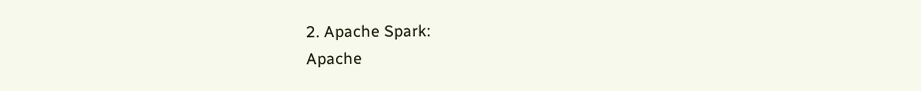2. Apache Spark:
Apache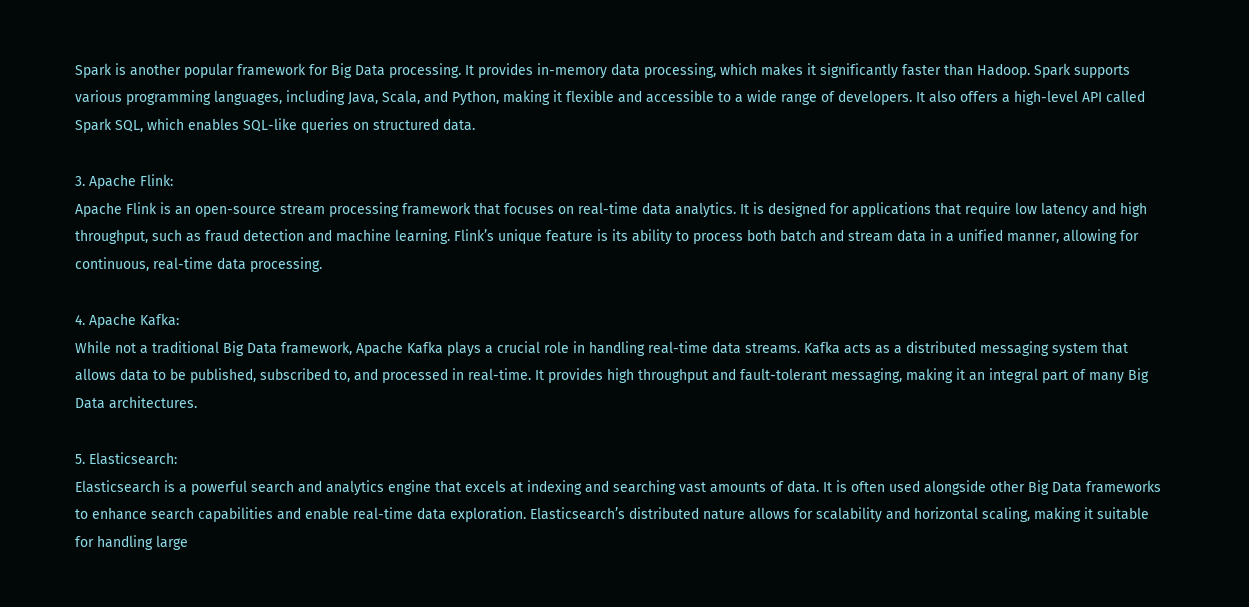Spark is another popular framework for Big Data processing. It provides in-memory data processing, which makes it significantly faster than Hadoop. Spark supports various programming languages, including Java, Scala, and Python, making it flexible and accessible to a wide range of developers. It also offers a high-level API called Spark SQL, which enables SQL-like queries on structured data.

3. Apache Flink:
Apache Flink is an open-source stream processing framework that focuses on real-time data analytics. It is designed for applications that require low latency and high throughput, such as fraud detection and machine learning. Flink’s unique feature is its ability to process both batch and stream data in a unified manner, allowing for continuous, real-time data processing.

4. Apache Kafka:
While not a traditional Big Data framework, Apache Kafka plays a crucial role in handling real-time data streams. Kafka acts as a distributed messaging system that allows data to be published, subscribed to, and processed in real-time. It provides high throughput and fault-tolerant messaging, making it an integral part of many Big Data architectures.

5. Elasticsearch:
Elasticsearch is a powerful search and analytics engine that excels at indexing and searching vast amounts of data. It is often used alongside other Big Data frameworks to enhance search capabilities and enable real-time data exploration. Elasticsearch’s distributed nature allows for scalability and horizontal scaling, making it suitable for handling large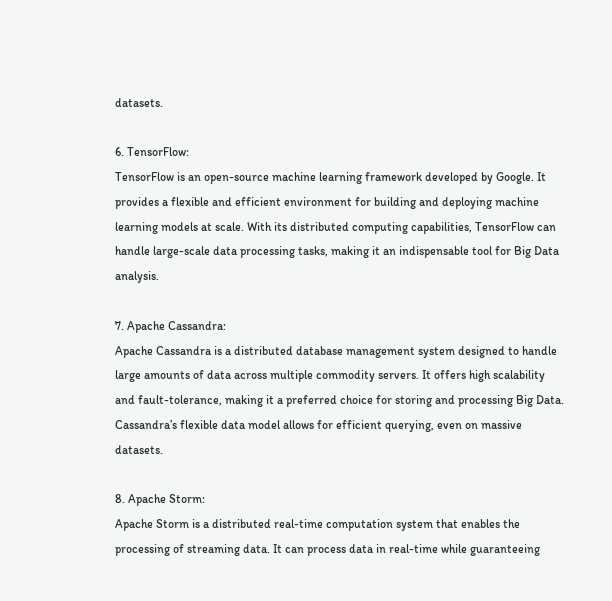datasets.

6. TensorFlow:
TensorFlow is an open-source machine learning framework developed by Google. It provides a flexible and efficient environment for building and deploying machine learning models at scale. With its distributed computing capabilities, TensorFlow can handle large-scale data processing tasks, making it an indispensable tool for Big Data analysis.

7. Apache Cassandra:
Apache Cassandra is a distributed database management system designed to handle large amounts of data across multiple commodity servers. It offers high scalability and fault-tolerance, making it a preferred choice for storing and processing Big Data. Cassandra’s flexible data model allows for efficient querying, even on massive datasets.

8. Apache Storm:
Apache Storm is a distributed real-time computation system that enables the processing of streaming data. It can process data in real-time while guaranteeing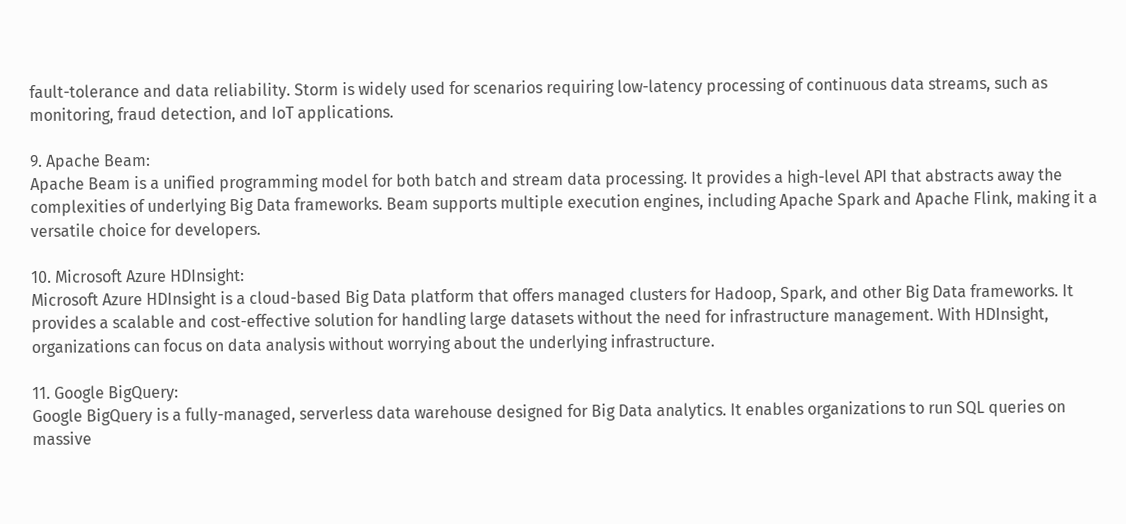fault-tolerance and data reliability. Storm is widely used for scenarios requiring low-latency processing of continuous data streams, such as monitoring, fraud detection, and IoT applications.

9. Apache Beam:
Apache Beam is a unified programming model for both batch and stream data processing. It provides a high-level API that abstracts away the complexities of underlying Big Data frameworks. Beam supports multiple execution engines, including Apache Spark and Apache Flink, making it a versatile choice for developers.

10. Microsoft Azure HDInsight:
Microsoft Azure HDInsight is a cloud-based Big Data platform that offers managed clusters for Hadoop, Spark, and other Big Data frameworks. It provides a scalable and cost-effective solution for handling large datasets without the need for infrastructure management. With HDInsight, organizations can focus on data analysis without worrying about the underlying infrastructure.

11. Google BigQuery:
Google BigQuery is a fully-managed, serverless data warehouse designed for Big Data analytics. It enables organizations to run SQL queries on massive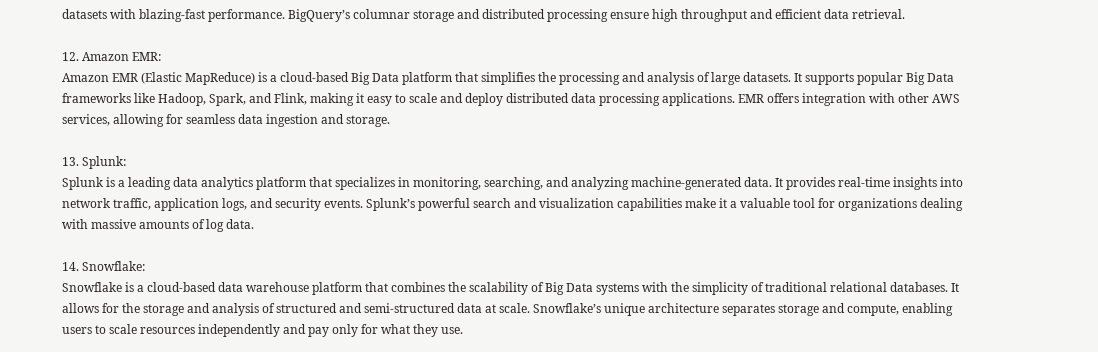datasets with blazing-fast performance. BigQuery’s columnar storage and distributed processing ensure high throughput and efficient data retrieval.

12. Amazon EMR:
Amazon EMR (Elastic MapReduce) is a cloud-based Big Data platform that simplifies the processing and analysis of large datasets. It supports popular Big Data frameworks like Hadoop, Spark, and Flink, making it easy to scale and deploy distributed data processing applications. EMR offers integration with other AWS services, allowing for seamless data ingestion and storage.

13. Splunk:
Splunk is a leading data analytics platform that specializes in monitoring, searching, and analyzing machine-generated data. It provides real-time insights into network traffic, application logs, and security events. Splunk’s powerful search and visualization capabilities make it a valuable tool for organizations dealing with massive amounts of log data.

14. Snowflake:
Snowflake is a cloud-based data warehouse platform that combines the scalability of Big Data systems with the simplicity of traditional relational databases. It allows for the storage and analysis of structured and semi-structured data at scale. Snowflake’s unique architecture separates storage and compute, enabling users to scale resources independently and pay only for what they use.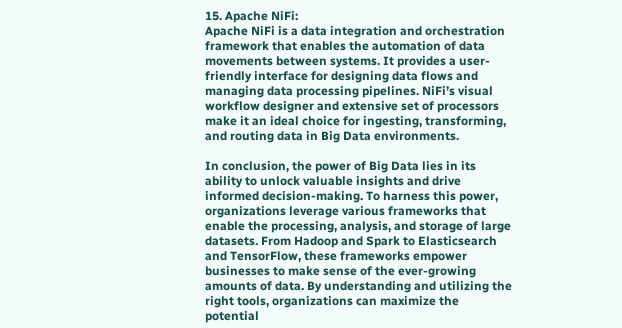15. Apache NiFi:
Apache NiFi is a data integration and orchestration framework that enables the automation of data movements between systems. It provides a user-friendly interface for designing data flows and managing data processing pipelines. NiFi’s visual workflow designer and extensive set of processors make it an ideal choice for ingesting, transforming, and routing data in Big Data environments.

In conclusion, the power of Big Data lies in its ability to unlock valuable insights and drive informed decision-making. To harness this power, organizations leverage various frameworks that enable the processing, analysis, and storage of large datasets. From Hadoop and Spark to Elasticsearch and TensorFlow, these frameworks empower businesses to make sense of the ever-growing amounts of data. By understanding and utilizing the right tools, organizations can maximize the potential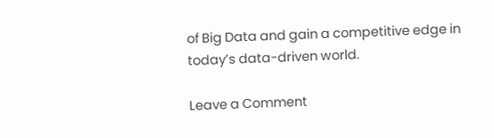of Big Data and gain a competitive edge in today’s data-driven world.

Leave a Comment